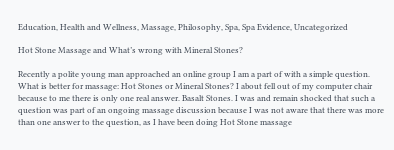Education, Health and Wellness, Massage, Philosophy, Spa, Spa Evidence, Uncategorized

Hot Stone Massage and What’s wrong with Mineral Stones?

Recently a polite young man approached an online group I am a part of with a simple question. What is better for massage: Hot Stones or Mineral Stones? I about fell out of my computer chair because to me there is only one real answer. Basalt Stones. I was and remain shocked that such a question was part of an ongoing massage discussion because I was not aware that there was more than one answer to the question, as I have been doing Hot Stone massage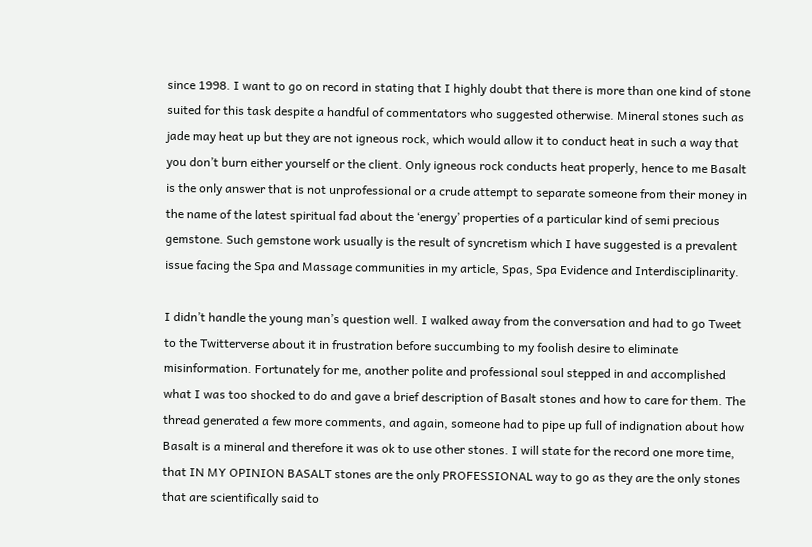since 1998. I want to go on record in stating that I highly doubt that there is more than one kind of stone suited for this task despite a handful of commentators who suggested otherwise. Mineral stones such as jade may heat up but they are not igneous rock, which would allow it to conduct heat in such a way that you don’t burn either yourself or the client. Only igneous rock conducts heat properly, hence to me Basalt is the only answer that is not unprofessional or a crude attempt to separate someone from their money in the name of the latest spiritual fad about the ‘energy’ properties of a particular kind of semi precious gemstone. Such gemstone work usually is the result of syncretism which I have suggested is a prevalent issue facing the Spa and Massage communities in my article, Spas, Spa Evidence and Interdisciplinarity.

I didn’t handle the young man’s question well. I walked away from the conversation and had to go Tweet to the Twitterverse about it in frustration before succumbing to my foolish desire to eliminate misinformation. Fortunately for me, another polite and professional soul stepped in and accomplished what I was too shocked to do and gave a brief description of Basalt stones and how to care for them. The thread generated a few more comments, and again, someone had to pipe up full of indignation about how Basalt is a mineral and therefore it was ok to use other stones. I will state for the record one more time, that IN MY OPINION BASALT stones are the only PROFESSIONAL way to go as they are the only stones that are scientifically said to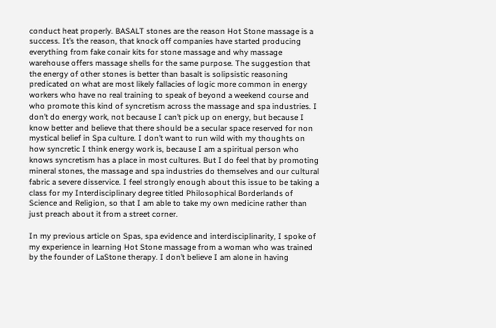conduct heat properly. BASALT stones are the reason Hot Stone massage is a success. It’s the reason, that knock off companies have started producing everything from fake conair kits for stone massage and why massage warehouse offers massage shells for the same purpose. The suggestion that the energy of other stones is better than basalt is solipsistic reasoning predicated on what are most likely fallacies of logic more common in energy workers who have no real training to speak of beyond a weekend course and who promote this kind of syncretism across the massage and spa industries. I don’t do energy work, not because I can’t pick up on energy, but because I know better and believe that there should be a secular space reserved for non mystical belief in Spa culture. I don’t want to run wild with my thoughts on how syncretic I think energy work is, because I am a spiritual person who knows syncretism has a place in most cultures. But I do feel that by promoting mineral stones, the massage and spa industries do themselves and our cultural fabric a severe disservice. I feel strongly enough about this issue to be taking a class for my Interdisciplinary degree titled Philosophical Borderlands of Science and Religion, so that I am able to take my own medicine rather than just preach about it from a street corner.

In my previous article on Spas, spa evidence and interdisciplinarity, I spoke of my experience in learning Hot Stone massage from a woman who was trained by the founder of LaStone therapy. I don’t believe I am alone in having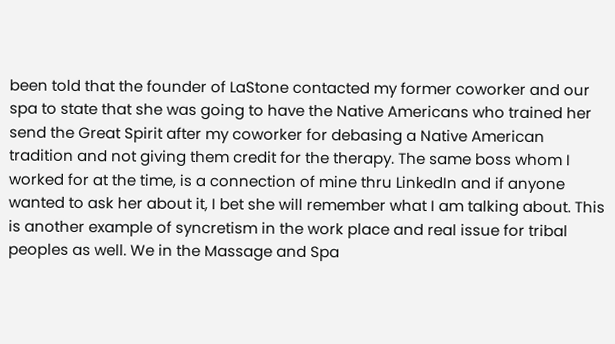been told that the founder of LaStone contacted my former coworker and our spa to state that she was going to have the Native Americans who trained her send the Great Spirit after my coworker for debasing a Native American tradition and not giving them credit for the therapy. The same boss whom I worked for at the time, is a connection of mine thru LinkedIn and if anyone wanted to ask her about it, I bet she will remember what I am talking about. This is another example of syncretism in the work place and real issue for tribal peoples as well. We in the Massage and Spa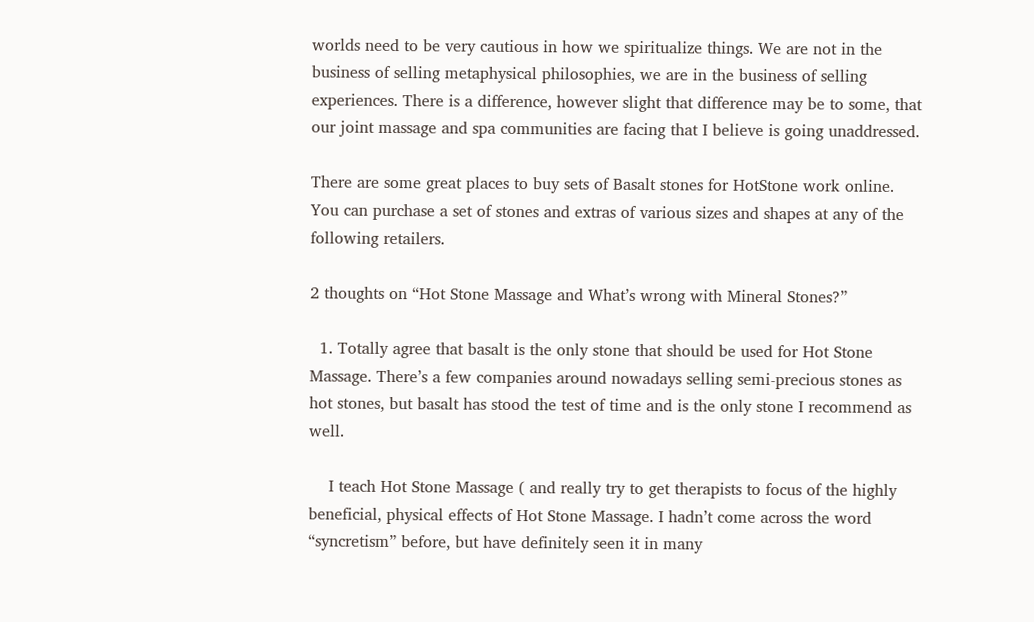worlds need to be very cautious in how we spiritualize things. We are not in the business of selling metaphysical philosophies, we are in the business of selling experiences. There is a difference, however slight that difference may be to some, that our joint massage and spa communities are facing that I believe is going unaddressed.

There are some great places to buy sets of Basalt stones for HotStone work online. You can purchase a set of stones and extras of various sizes and shapes at any of the following retailers.

2 thoughts on “Hot Stone Massage and What’s wrong with Mineral Stones?”

  1. Totally agree that basalt is the only stone that should be used for Hot Stone Massage. There’s a few companies around nowadays selling semi-precious stones as hot stones, but basalt has stood the test of time and is the only stone I recommend as well.

    I teach Hot Stone Massage ( and really try to get therapists to focus of the highly beneficial, physical effects of Hot Stone Massage. I hadn’t come across the word “syncretism” before, but have definitely seen it in many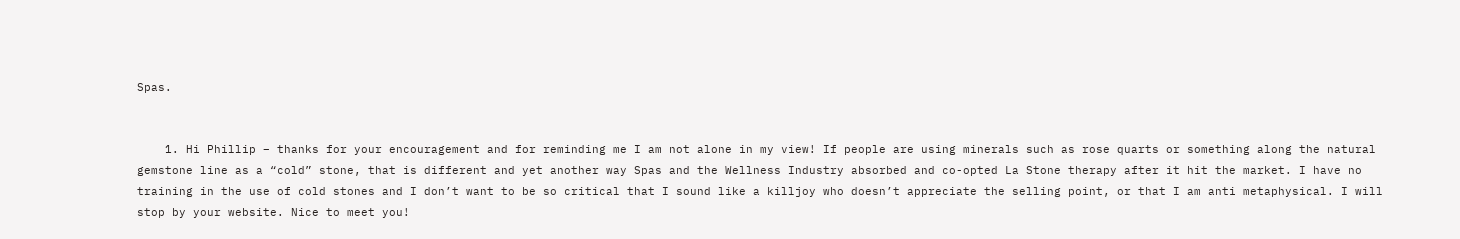Spas.


    1. Hi Phillip – thanks for your encouragement and for reminding me I am not alone in my view! If people are using minerals such as rose quarts or something along the natural gemstone line as a “cold” stone, that is different and yet another way Spas and the Wellness Industry absorbed and co-opted La Stone therapy after it hit the market. I have no training in the use of cold stones and I don’t want to be so critical that I sound like a killjoy who doesn’t appreciate the selling point, or that I am anti metaphysical. I will stop by your website. Nice to meet you!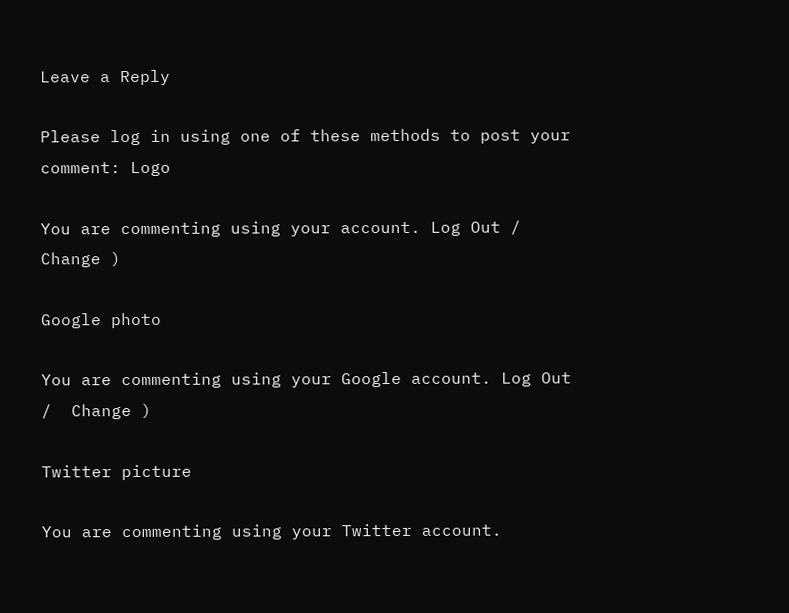Leave a Reply

Please log in using one of these methods to post your comment: Logo

You are commenting using your account. Log Out /  Change )

Google photo

You are commenting using your Google account. Log Out /  Change )

Twitter picture

You are commenting using your Twitter account.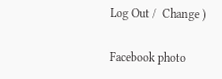Log Out /  Change )

Facebook photo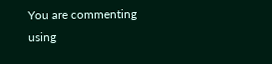You are commenting using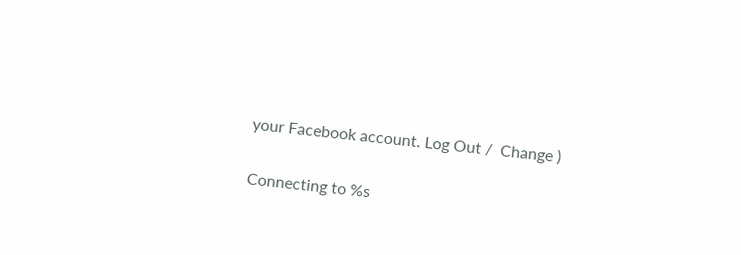your Facebook account. Log Out /  Change )

Connecting to %s